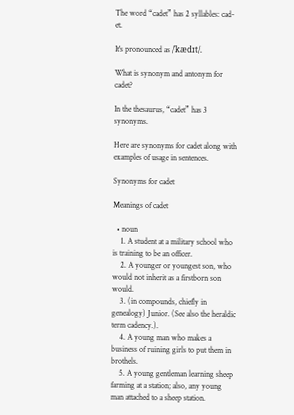The word “cadet” has 2 syllables: cad-et.

It's pronounced as /ˈkædɪt/.

What is synonym and antonym for cadet?

In the thesaurus, “cadet” has 3 synonyms.

Here are synonyms for cadet along with examples of usage in sentences.

Synonyms for cadet

Meanings of cadet

  • noun
    1. A student at a military school who is training to be an officer.
    2. A younger or youngest son, who would not inherit as a firstborn son would.
    3. (in compounds, chiefly in genealogy) Junior. (See also the heraldic term cadency.).
    4. A young man who makes a business of ruining girls to put them in brothels.
    5. A young gentleman learning sheep farming at a station; also, any young man attached to a sheep station.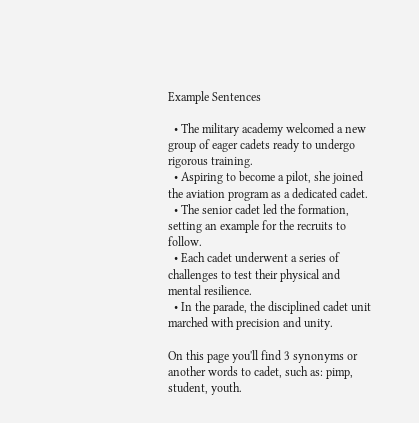Example Sentences

  • The military academy welcomed a new group of eager cadets ready to undergo rigorous training.
  • Aspiring to become a pilot, she joined the aviation program as a dedicated cadet.
  • The senior cadet led the formation, setting an example for the recruits to follow.
  • Each cadet underwent a series of challenges to test their physical and mental resilience.
  • In the parade, the disciplined cadet unit marched with precision and unity.

On this page you'll find 3 synonyms or another words to cadet, such as: pimp, student, youth.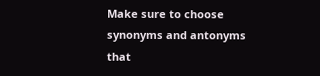Make sure to choose synonyms and antonyms that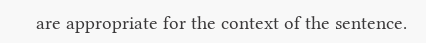are appropriate for the context of the sentence.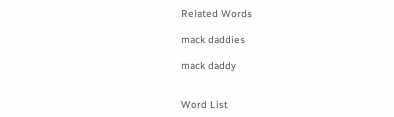Related Words

mack daddies

mack daddy


Word List